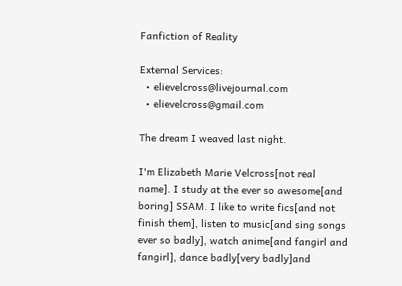Fanfiction of Reality

External Services:
  • elievelcross@livejournal.com
  • elievelcross@gmail.com

The dream I weaved last night.

I'm Elizabeth Marie Velcross[not real name]. I study at the ever so awesome[and boring] SSAM. I like to write fics[and not finish them], listen to music[and sing songs ever so badly], watch anime[and fangirl and fangirl], dance badly[very badly]and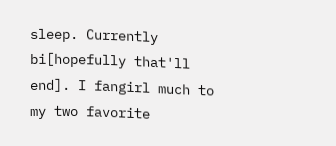sleep. Currently bi[hopefully that'll end]. I fangirl much to my two favorite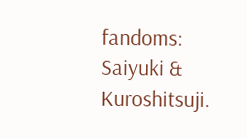fandoms: Saiyuki & Kuroshitsuji.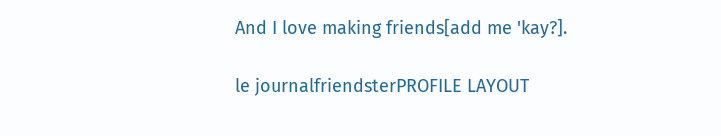And I love making friends[add me 'kay?].

le journalfriendsterPROFILE LAYOUT